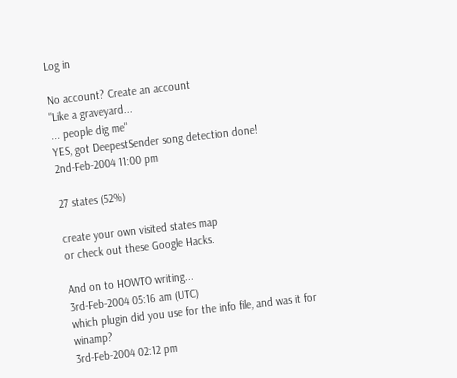Log in

No account? Create an account
"Like a graveyard...
... people dig me"
YES, got DeepestSender song detection done!
2nd-Feb-2004 11:00 pm

27 states (52%)

create your own visited states map
or check out these Google Hacks.

And on to HOWTO writing...
3rd-Feb-2004 05:16 am (UTC)
which plugin did you use for the info file, and was it for winamp?
3rd-Feb-2004 02:12 pm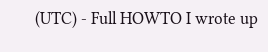(UTC) - Full HOWTO I wrote up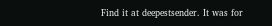Find it at deepestsender. It was for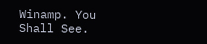Winamp. You Shall See.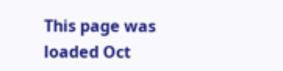This page was loaded Oct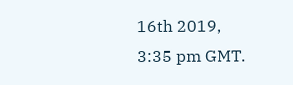16th 2019, 3:35 pm GMT.